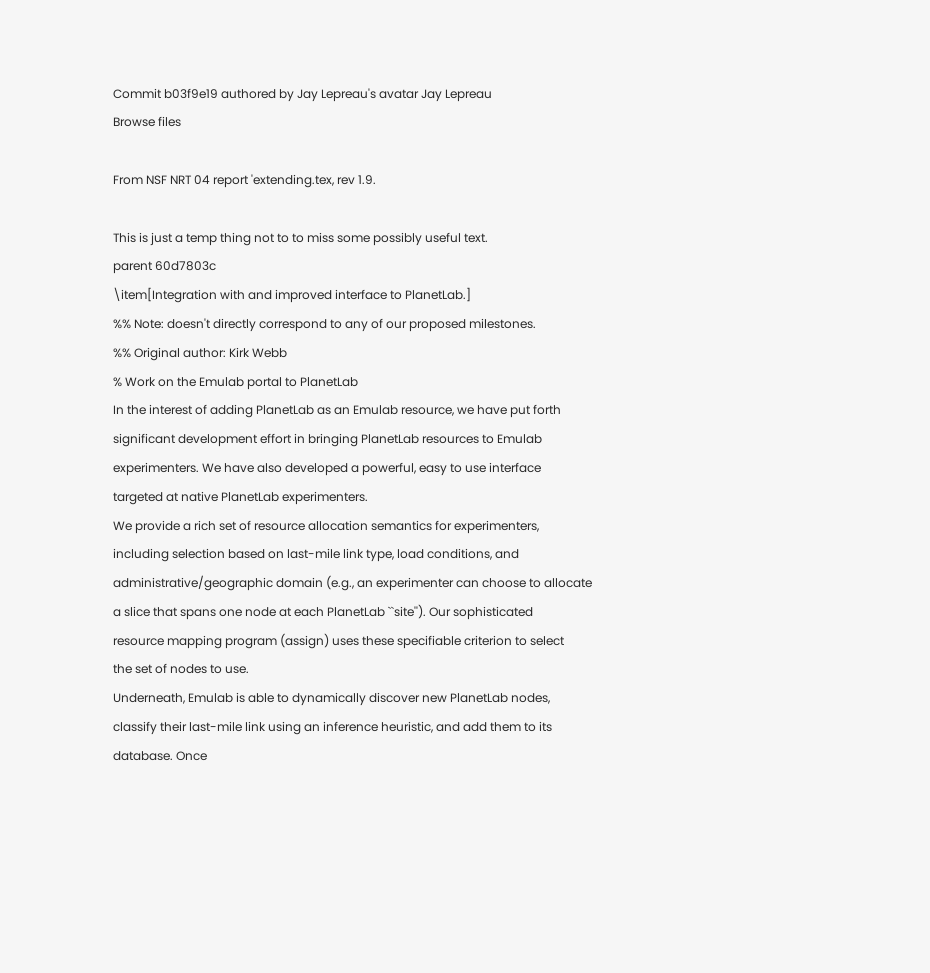Commit b03f9e19 authored by Jay Lepreau's avatar Jay Lepreau
Browse files

From NSF NRT 04 report 'extending.tex, rev 1.9.

This is just a temp thing not to to miss some possibly useful text.
parent 60d7803c
\item[Integration with and improved interface to PlanetLab.]
%% Note: doesn't directly correspond to any of our proposed milestones.
%% Original author: Kirk Webb
% Work on the Emulab portal to PlanetLab
In the interest of adding PlanetLab as an Emulab resource, we have put forth
significant development effort in bringing PlanetLab resources to Emulab
experimenters. We have also developed a powerful, easy to use interface
targeted at native PlanetLab experimenters.
We provide a rich set of resource allocation semantics for experimenters,
including selection based on last-mile link type, load conditions, and
administrative/geographic domain (e.g., an experimenter can choose to allocate
a slice that spans one node at each PlanetLab ``site''). Our sophisticated
resource mapping program (assign) uses these specifiable criterion to select
the set of nodes to use.
Underneath, Emulab is able to dynamically discover new PlanetLab nodes,
classify their last-mile link using an inference heuristic, and add them to its
database. Once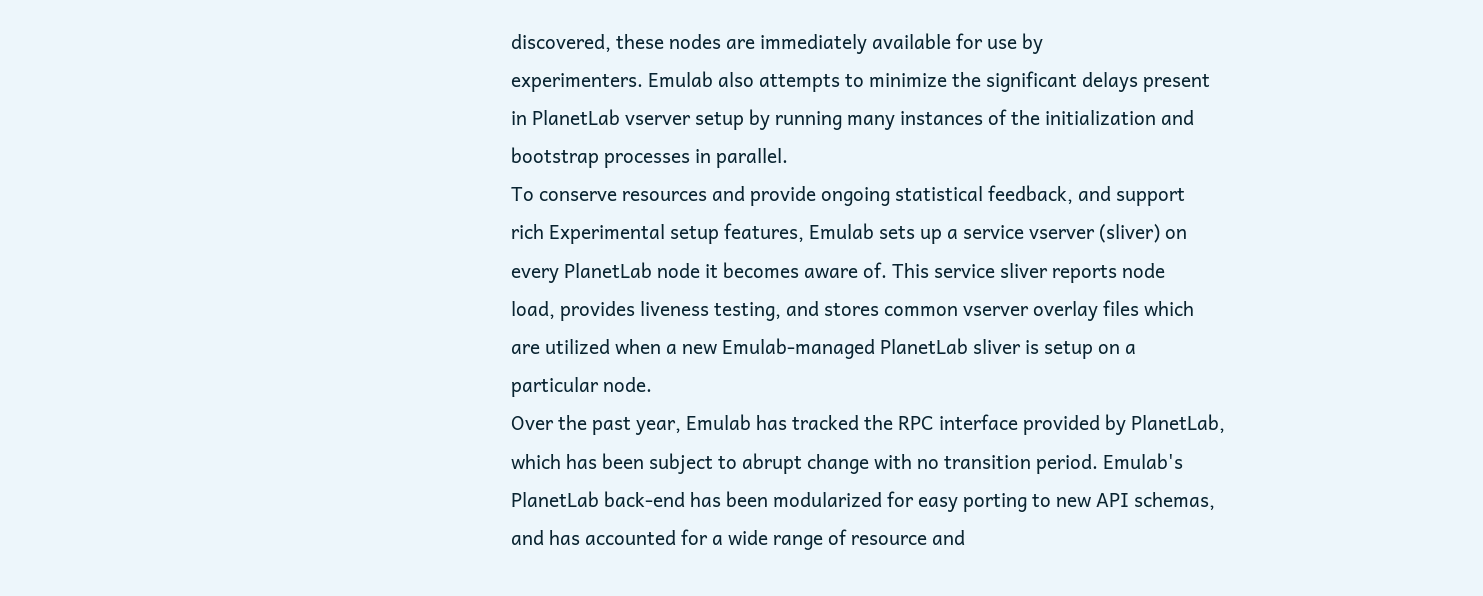discovered, these nodes are immediately available for use by
experimenters. Emulab also attempts to minimize the significant delays present
in PlanetLab vserver setup by running many instances of the initialization and
bootstrap processes in parallel.
To conserve resources and provide ongoing statistical feedback, and support
rich Experimental setup features, Emulab sets up a service vserver (sliver) on
every PlanetLab node it becomes aware of. This service sliver reports node
load, provides liveness testing, and stores common vserver overlay files which
are utilized when a new Emulab-managed PlanetLab sliver is setup on a
particular node.
Over the past year, Emulab has tracked the RPC interface provided by PlanetLab,
which has been subject to abrupt change with no transition period. Emulab's
PlanetLab back-end has been modularized for easy porting to new API schemas,
and has accounted for a wide range of resource and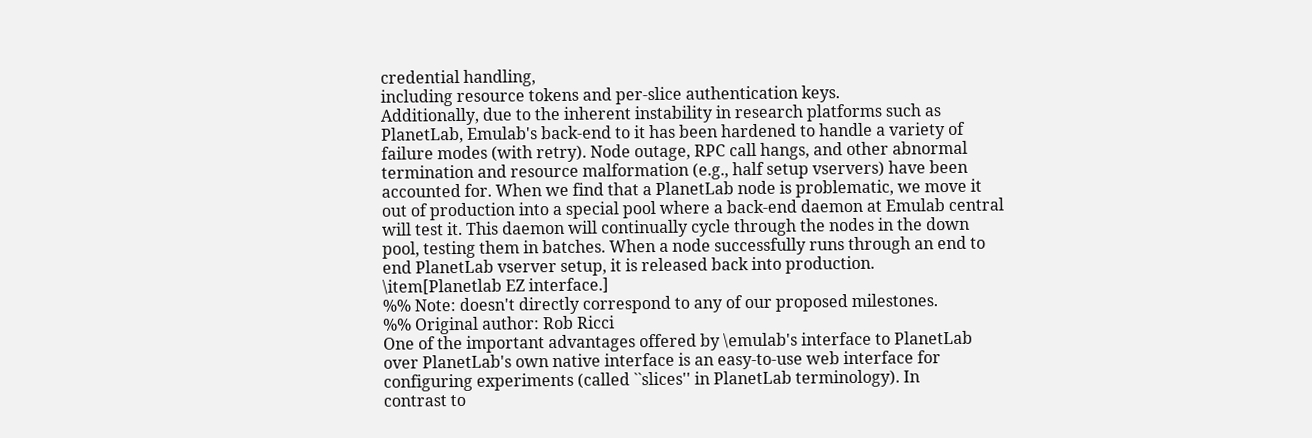credential handling,
including resource tokens and per-slice authentication keys.
Additionally, due to the inherent instability in research platforms such as
PlanetLab, Emulab's back-end to it has been hardened to handle a variety of
failure modes (with retry). Node outage, RPC call hangs, and other abnormal
termination and resource malformation (e.g., half setup vservers) have been
accounted for. When we find that a PlanetLab node is problematic, we move it
out of production into a special pool where a back-end daemon at Emulab central
will test it. This daemon will continually cycle through the nodes in the down
pool, testing them in batches. When a node successfully runs through an end to
end PlanetLab vserver setup, it is released back into production.
\item[Planetlab EZ interface.]
%% Note: doesn't directly correspond to any of our proposed milestones.
%% Original author: Rob Ricci
One of the important advantages offered by \emulab's interface to PlanetLab
over PlanetLab's own native interface is an easy-to-use web interface for
configuring experiments (called ``slices'' in PlanetLab terminology). In
contrast to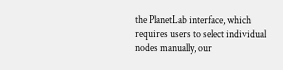the PlanetLab interface, which requires users to select individual
nodes manually, our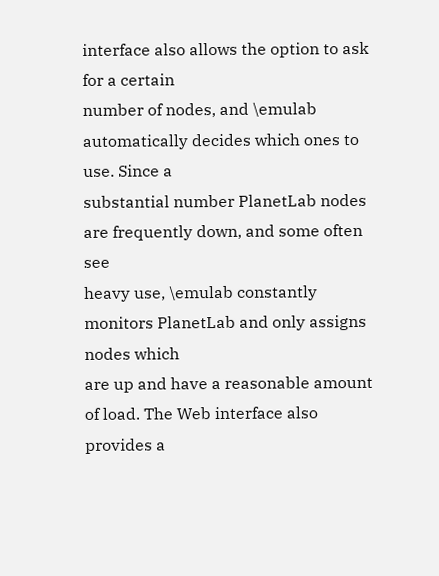interface also allows the option to ask for a certain
number of nodes, and \emulab automatically decides which ones to use. Since a
substantial number PlanetLab nodes are frequently down, and some often see
heavy use, \emulab constantly monitors PlanetLab and only assigns nodes which
are up and have a reasonable amount of load. The Web interface also provides a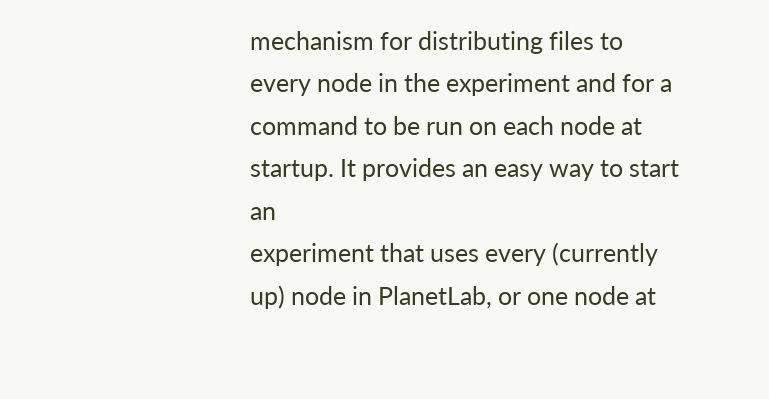mechanism for distributing files to every node in the experiment and for a
command to be run on each node at startup. It provides an easy way to start an
experiment that uses every (currently up) node in PlanetLab, or one node at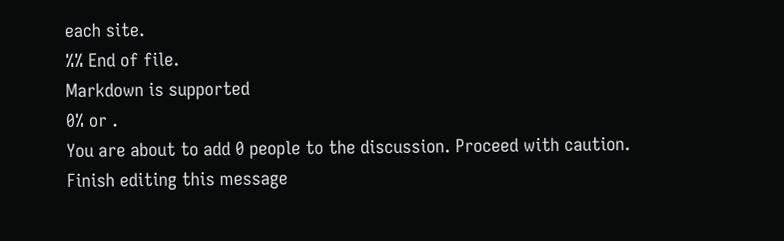each site.
%% End of file.
Markdown is supported
0% or .
You are about to add 0 people to the discussion. Proceed with caution.
Finish editing this message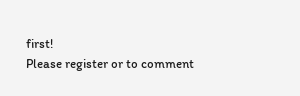first!
Please register or to comment